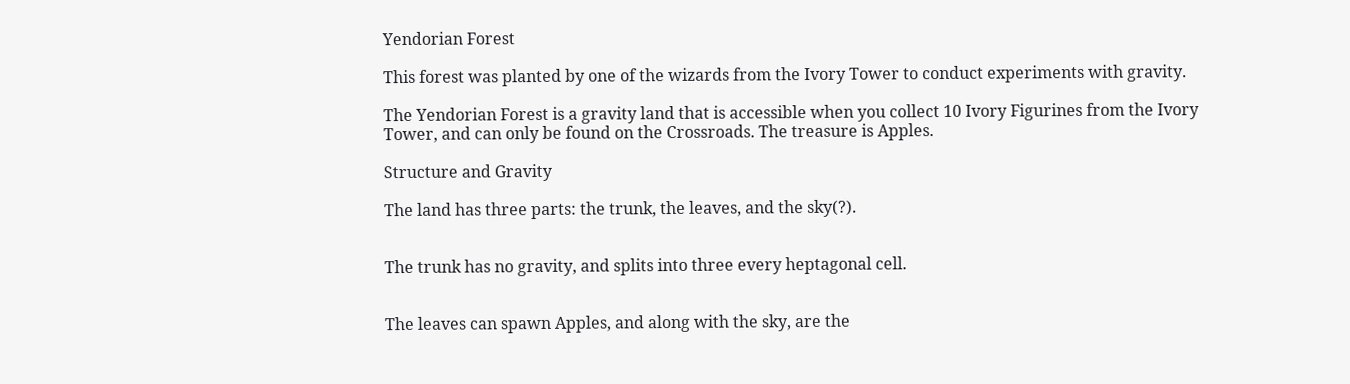Yendorian Forest

This forest was planted by one of the wizards from the Ivory Tower to conduct experiments with gravity.

The Yendorian Forest is a gravity land that is accessible when you collect 10 Ivory Figurines from the Ivory Tower, and can only be found on the Crossroads. The treasure is Apples.

Structure and Gravity

The land has three parts: the trunk, the leaves, and the sky(?).


The trunk has no gravity, and splits into three every heptagonal cell.


The leaves can spawn Apples, and along with the sky, are the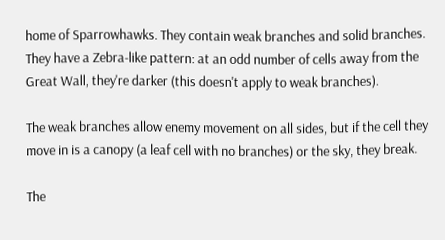home of Sparrowhawks. They contain weak branches and solid branches. They have a Zebra-like pattern: at an odd number of cells away from the Great Wall, they're darker (this doesn't apply to weak branches).

The weak branches allow enemy movement on all sides, but if the cell they move in is a canopy (a leaf cell with no branches) or the sky, they break.

The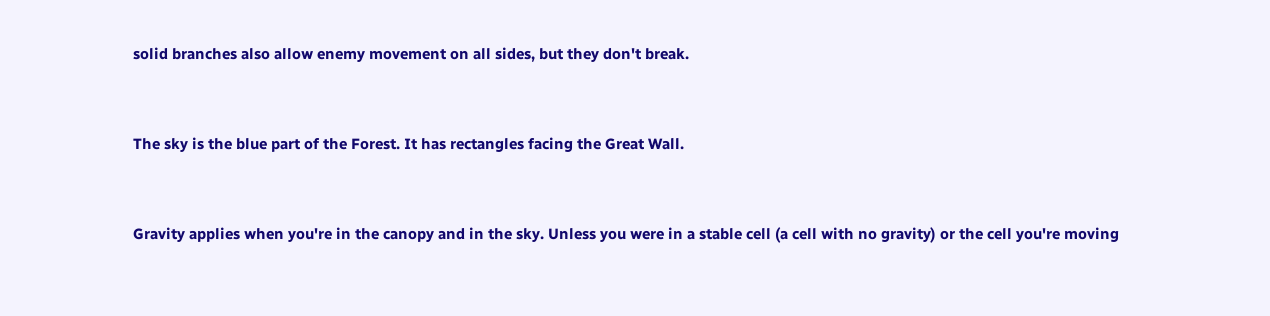solid branches also allow enemy movement on all sides, but they don't break.


The sky is the blue part of the Forest. It has rectangles facing the Great Wall.


Gravity applies when you're in the canopy and in the sky. Unless you were in a stable cell (a cell with no gravity) or the cell you're moving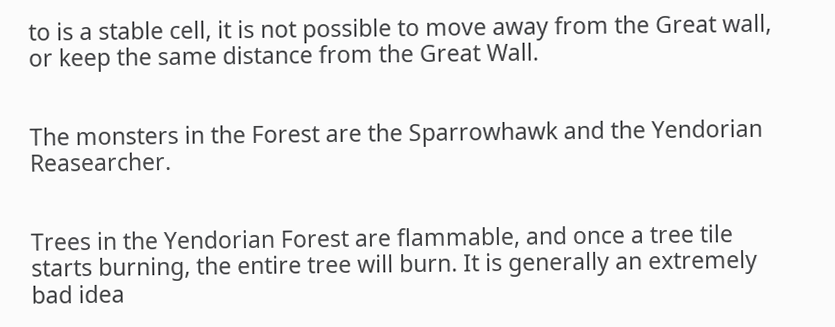to is a stable cell, it is not possible to move away from the Great wall, or keep the same distance from the Great Wall.


The monsters in the Forest are the Sparrowhawk and the Yendorian Reasearcher.


Trees in the Yendorian Forest are flammable, and once a tree tile starts burning, the entire tree will burn. It is generally an extremely bad idea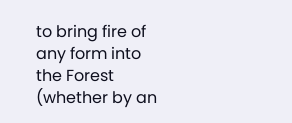to bring fire of any form into the Forest (whether by an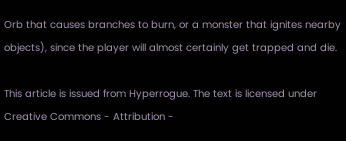Orb that causes branches to burn, or a monster that ignites nearby objects), since the player will almost certainly get trapped and die.

This article is issued from Hyperrogue. The text is licensed under Creative Commons - Attribution -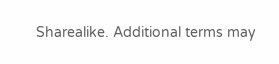Sharealike. Additional terms may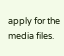apply for the media files.